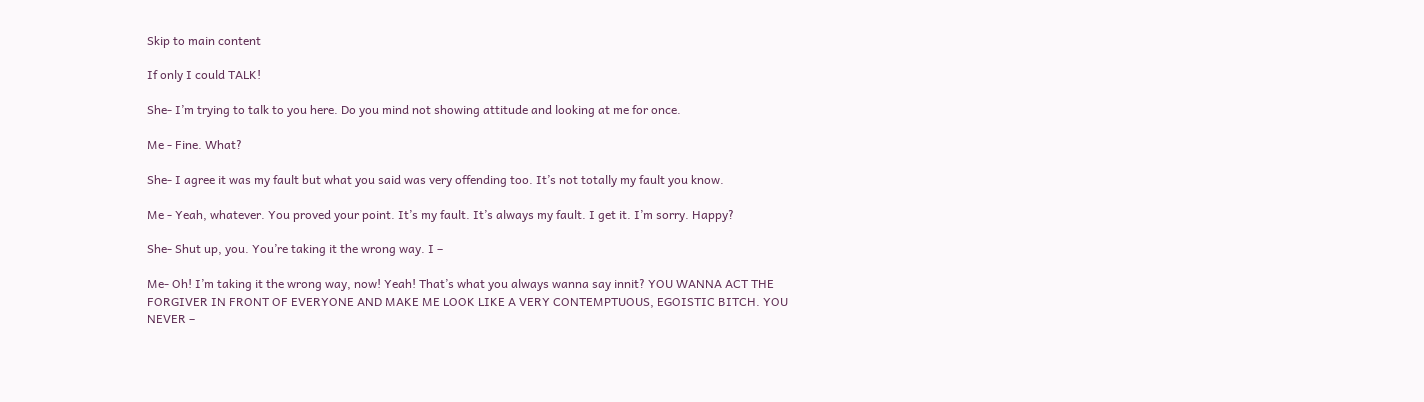Skip to main content

If only I could TALK!

She- I’m trying to talk to you here. Do you mind not showing attitude and looking at me for once.

Me - Fine. What?

She- I agree it was my fault but what you said was very offending too. It’s not totally my fault you know.

Me - Yeah, whatever. You proved your point. It’s my fault. It’s always my fault. I get it. I’m sorry. Happy?

She- Shut up, you. You’re taking it the wrong way. I –

Me- Oh! I’m taking it the wrong way, now! Yeah! That’s what you always wanna say innit? YOU WANNA ACT THE FORGIVER IN FRONT OF EVERYONE AND MAKE ME LOOK LIKE A VERY CONTEMPTUOUS, EGOISTIC BITCH. YOU NEVER –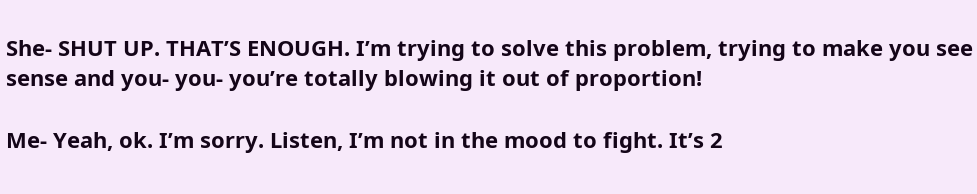She- SHUT UP. THAT’S ENOUGH. I’m trying to solve this problem, trying to make you see sense and you- you- you’re totally blowing it out of proportion!

Me- Yeah, ok. I’m sorry. Listen, I’m not in the mood to fight. It’s 2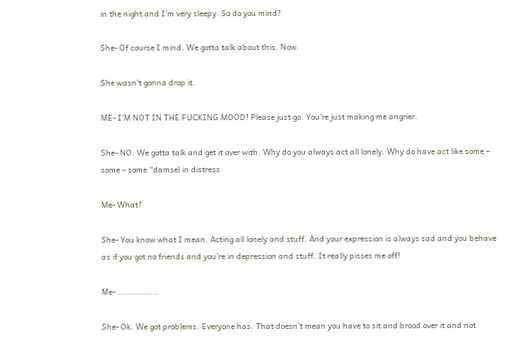in the night and I’m very sleepy. So do you mind?

She- Of course I mind. We gotta talk about this. Now.

She wasn’t gonna drop it.

ME- I’M NOT IN THE FUCKING MOOD! Please just go. You’re just making me angrier.

She- NO. We gotta talk and get it over with. Why do you always act all lonely. Why do have act like some – some – some “damsel in distress

Me- What?

She- You know what I mean. Acting all lonely and stuff. And your expression is always sad and you behave as if you got no friends and you’re in depression and stuff. It really pisses me off!

Me- ……………..

She- Ok. We got problems. Everyone has. That doesn’t mean you have to sit and brood over it and not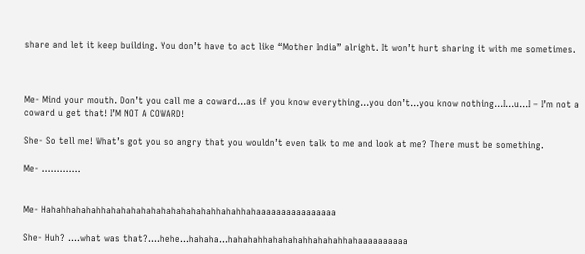share and let it keep building. You don’t have to act like “Mother India” alright. It won’t hurt sharing it with me sometimes.



Me- Mind your mouth. Don’t you call me a coward…as if you know everything…you don’t…you know nothing…I…u…I – I’m not a coward u get that! I’M NOT A COWARD!

She- So tell me! What’s got you so angry that you wouldn’t even talk to me and look at me? There must be something.

Me- ………….


Me- Hahahhahahahhahahahahahahahahahahahhahahhahaaaaaaaaaaaaaaaa

She- Huh? ….what was that?....hehe…hahaha…hahahahhahahahahhahahahhahaaaaaaaaaa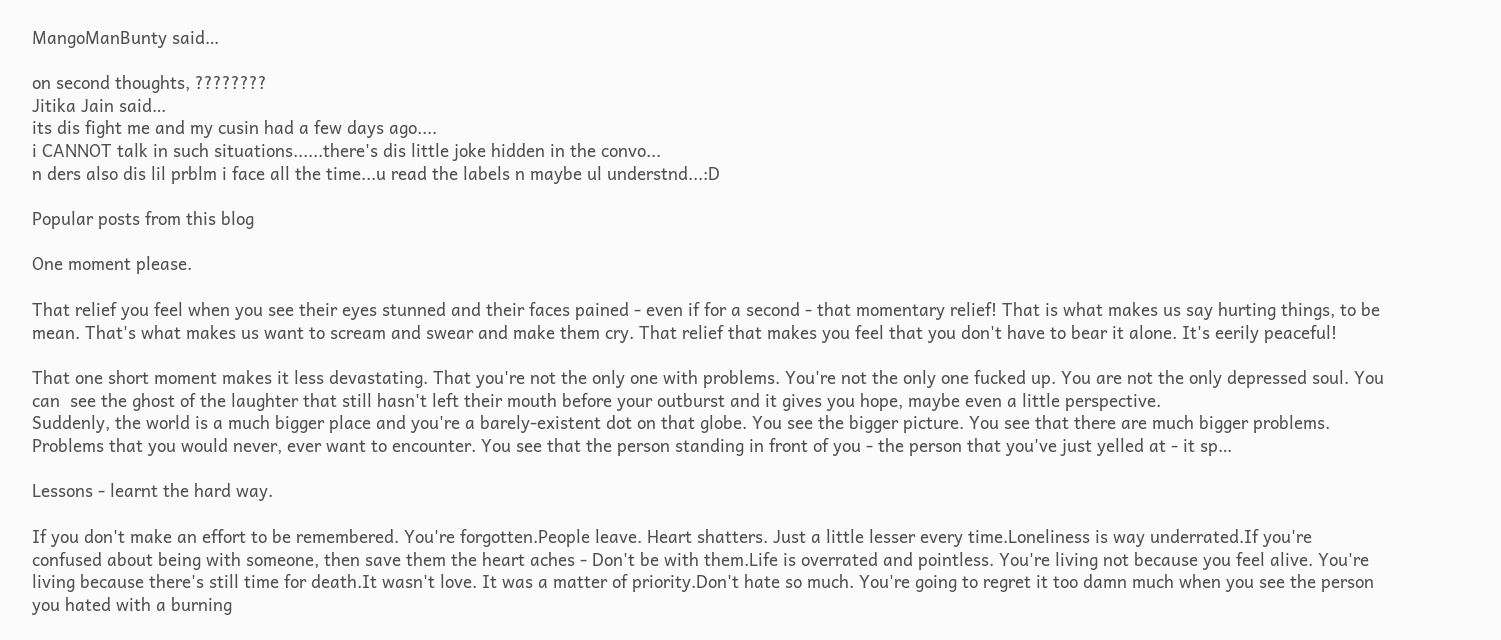MangoManBunty said…

on second thoughts, ????????
Jitika Jain said…
its dis fight me and my cusin had a few days ago....
i CANNOT talk in such situations......there's dis little joke hidden in the convo...
n ders also dis lil prblm i face all the time...u read the labels n maybe ul understnd...:D

Popular posts from this blog

One moment please.

That relief you feel when you see their eyes stunned and their faces pained - even if for a second - that momentary relief! That is what makes us say hurting things, to be mean. That's what makes us want to scream and swear and make them cry. That relief that makes you feel that you don't have to bear it alone. It's eerily peaceful!

That one short moment makes it less devastating. That you're not the only one with problems. You're not the only one fucked up. You are not the only depressed soul. You can  see the ghost of the laughter that still hasn't left their mouth before your outburst and it gives you hope, maybe even a little perspective.
Suddenly, the world is a much bigger place and you're a barely-existent dot on that globe. You see the bigger picture. You see that there are much bigger problems. Problems that you would never, ever want to encounter. You see that the person standing in front of you - the person that you've just yelled at - it sp…

Lessons - learnt the hard way.

If you don't make an effort to be remembered. You're forgotten.People leave. Heart shatters. Just a little lesser every time.Loneliness is way underrated.If you're confused about being with someone, then save them the heart aches - Don't be with them.Life is overrated and pointless. You're living not because you feel alive. You're living because there's still time for death.It wasn't love. It was a matter of priority.Don't hate so much. You're going to regret it too damn much when you see the person you hated with a burning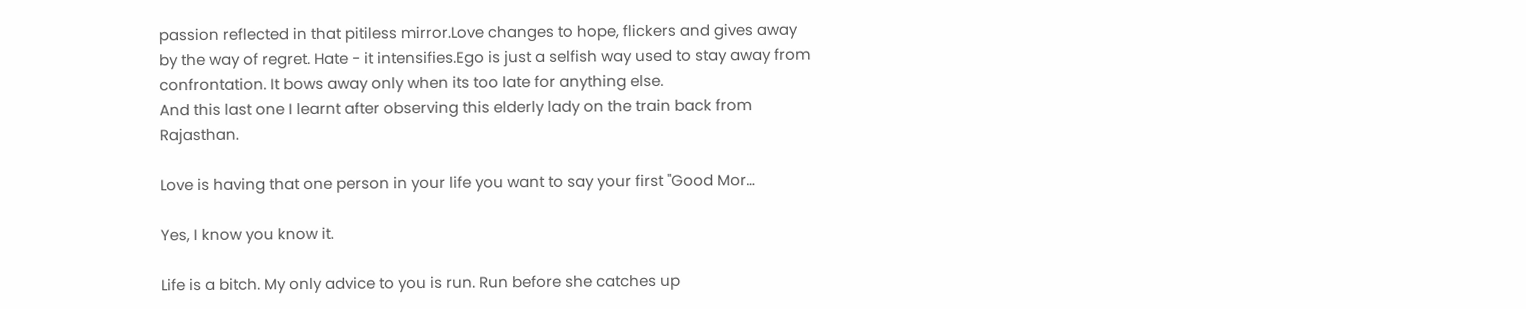passion reflected in that pitiless mirror.Love changes to hope, flickers and gives away by the way of regret. Hate - it intensifies.Ego is just a selfish way used to stay away from confrontation. It bows away only when its too late for anything else.
And this last one I learnt after observing this elderly lady on the train back from Rajasthan.

Love is having that one person in your life you want to say your first "Good Mor…

Yes, I know you know it.

Life is a bitch. My only advice to you is run. Run before she catches up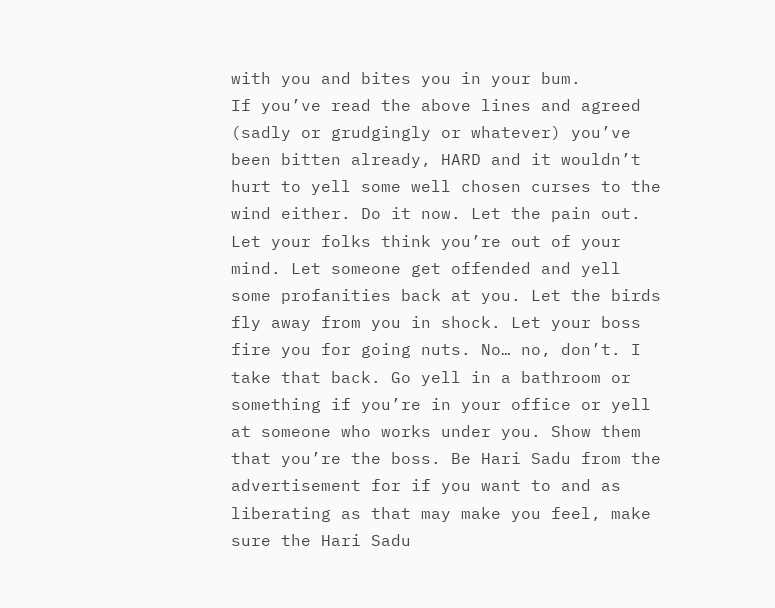with you and bites you in your bum.
If you’ve read the above lines and agreed (sadly or grudgingly or whatever) you’ve been bitten already, HARD and it wouldn’t hurt to yell some well chosen curses to the wind either. Do it now. Let the pain out. Let your folks think you’re out of your mind. Let someone get offended and yell some profanities back at you. Let the birds fly away from you in shock. Let your boss fire you for going nuts. No… no, don’t. I take that back. Go yell in a bathroom or something if you’re in your office or yell at someone who works under you. Show them that you’re the boss. Be Hari Sadu from the advertisement for if you want to and as liberating as that may make you feel, make sure the Hari Sadu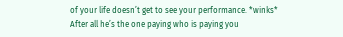of your life doesn’t get to see your performance. *winks* After all he’s the one paying who is paying you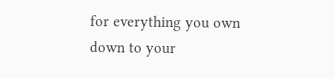for everything you own down to your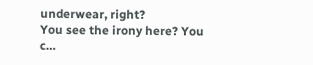underwear, right?
You see the irony here? You c…